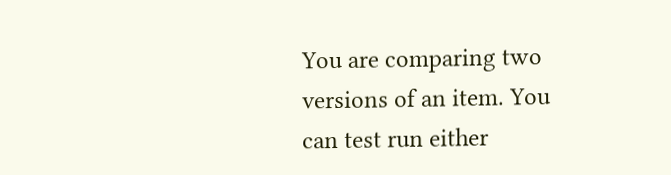You are comparing two versions of an item. You can test run either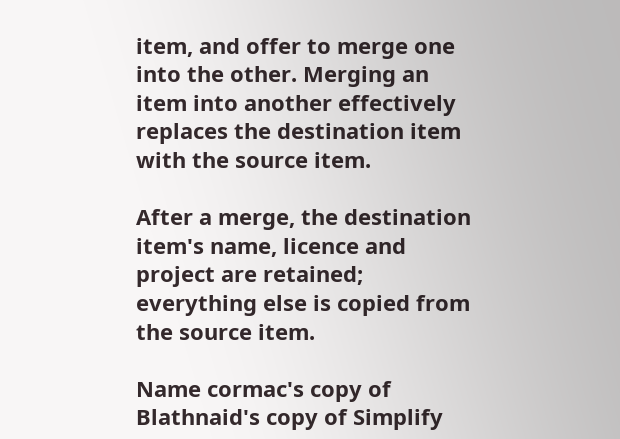item, and offer to merge one into the other. Merging an item into another effectively replaces the destination item with the source item.

After a merge, the destination item's name, licence and project are retained; everything else is copied from the source item.

Name cormac's copy of Blathnaid's copy of Simplify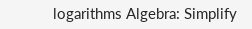logarithms Algebra: Simplify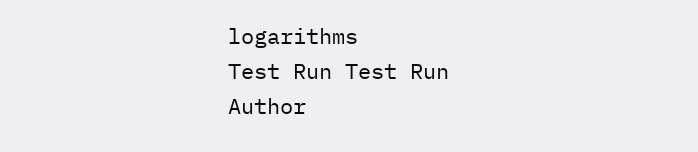logarithms
Test Run Test Run
Author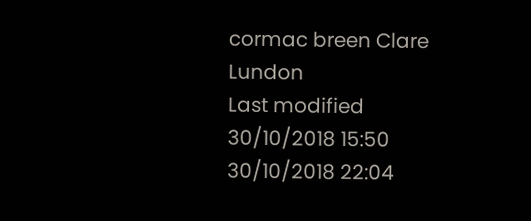cormac breen Clare Lundon
Last modified 30/10/2018 15:50 30/10/2018 22:04